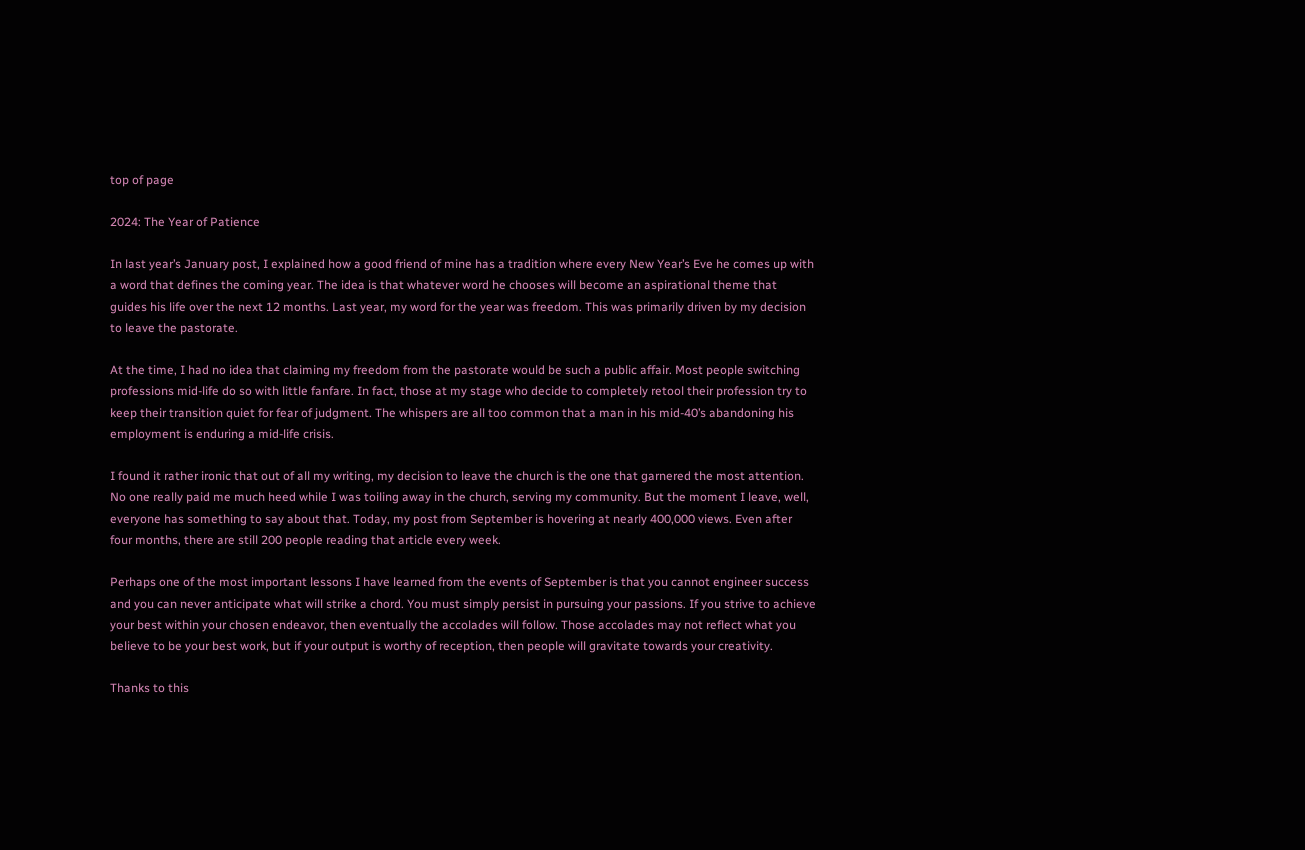top of page

2024: The Year of Patience

In last year’s January post, I explained how a good friend of mine has a tradition where every New Year’s Eve he comes up with a word that defines the coming year. The idea is that whatever word he chooses will become an aspirational theme that guides his life over the next 12 months. Last year, my word for the year was freedom. This was primarily driven by my decision to leave the pastorate.

At the time, I had no idea that claiming my freedom from the pastorate would be such a public affair. Most people switching professions mid-life do so with little fanfare. In fact, those at my stage who decide to completely retool their profession try to keep their transition quiet for fear of judgment. The whispers are all too common that a man in his mid-40’s abandoning his employment is enduring a mid-life crisis.

I found it rather ironic that out of all my writing, my decision to leave the church is the one that garnered the most attention. No one really paid me much heed while I was toiling away in the church, serving my community. But the moment I leave, well, everyone has something to say about that. Today, my post from September is hovering at nearly 400,000 views. Even after four months, there are still 200 people reading that article every week.

Perhaps one of the most important lessons I have learned from the events of September is that you cannot engineer success and you can never anticipate what will strike a chord. You must simply persist in pursuing your passions. If you strive to achieve your best within your chosen endeavor, then eventually the accolades will follow. Those accolades may not reflect what you believe to be your best work, but if your output is worthy of reception, then people will gravitate towards your creativity.

Thanks to this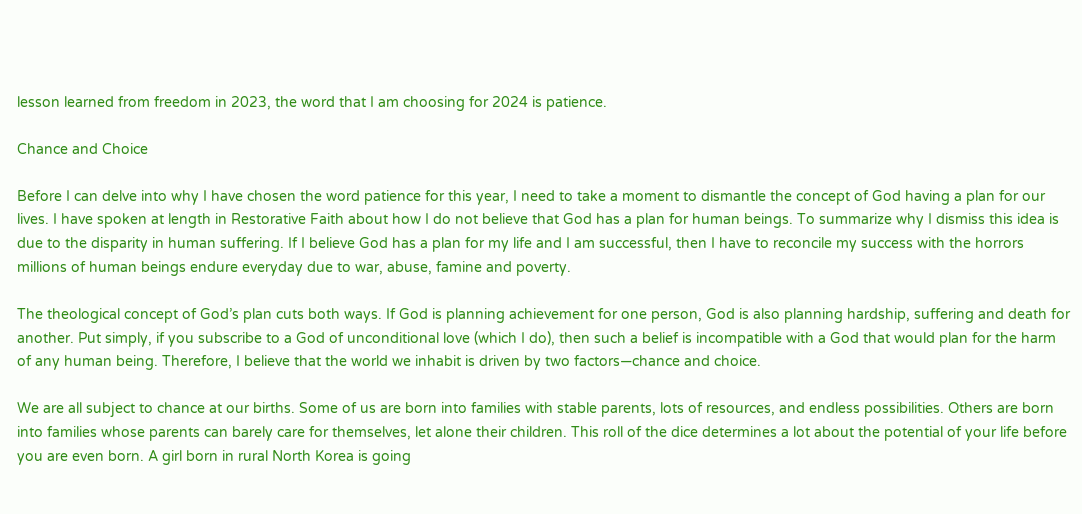lesson learned from freedom in 2023, the word that I am choosing for 2024 is patience.

Chance and Choice

Before I can delve into why I have chosen the word patience for this year, I need to take a moment to dismantle the concept of God having a plan for our lives. I have spoken at length in Restorative Faith about how I do not believe that God has a plan for human beings. To summarize why I dismiss this idea is due to the disparity in human suffering. If I believe God has a plan for my life and I am successful, then I have to reconcile my success with the horrors millions of human beings endure everyday due to war, abuse, famine and poverty.

The theological concept of God’s plan cuts both ways. If God is planning achievement for one person, God is also planning hardship, suffering and death for another. Put simply, if you subscribe to a God of unconditional love (which I do), then such a belief is incompatible with a God that would plan for the harm of any human being. Therefore, I believe that the world we inhabit is driven by two factors—chance and choice.

We are all subject to chance at our births. Some of us are born into families with stable parents, lots of resources, and endless possibilities. Others are born into families whose parents can barely care for themselves, let alone their children. This roll of the dice determines a lot about the potential of your life before you are even born. A girl born in rural North Korea is going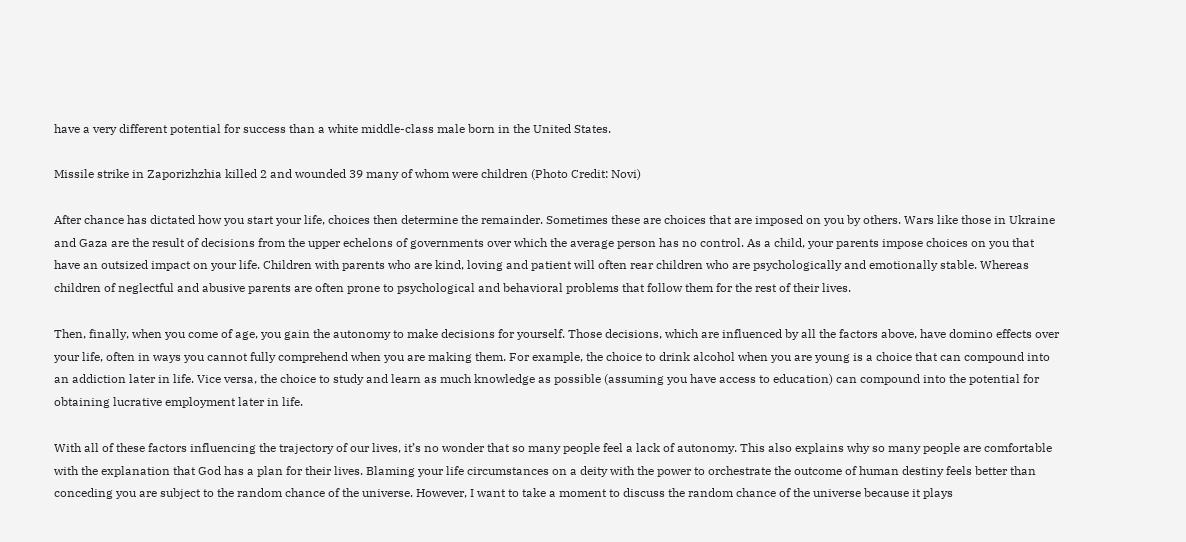have a very different potential for success than a white middle-class male born in the United States.

Missile strike in Zaporizhzhia killed 2 and wounded 39 many of whom were children (Photo Credit: Novi)

After chance has dictated how you start your life, choices then determine the remainder. Sometimes these are choices that are imposed on you by others. Wars like those in Ukraine and Gaza are the result of decisions from the upper echelons of governments over which the average person has no control. As a child, your parents impose choices on you that have an outsized impact on your life. Children with parents who are kind, loving and patient will often rear children who are psychologically and emotionally stable. Whereas children of neglectful and abusive parents are often prone to psychological and behavioral problems that follow them for the rest of their lives.

Then, finally, when you come of age, you gain the autonomy to make decisions for yourself. Those decisions, which are influenced by all the factors above, have domino effects over your life, often in ways you cannot fully comprehend when you are making them. For example, the choice to drink alcohol when you are young is a choice that can compound into an addiction later in life. Vice versa, the choice to study and learn as much knowledge as possible (assuming you have access to education) can compound into the potential for obtaining lucrative employment later in life.

With all of these factors influencing the trajectory of our lives, it’s no wonder that so many people feel a lack of autonomy. This also explains why so many people are comfortable with the explanation that God has a plan for their lives. Blaming your life circumstances on a deity with the power to orchestrate the outcome of human destiny feels better than conceding you are subject to the random chance of the universe. However, I want to take a moment to discuss the random chance of the universe because it plays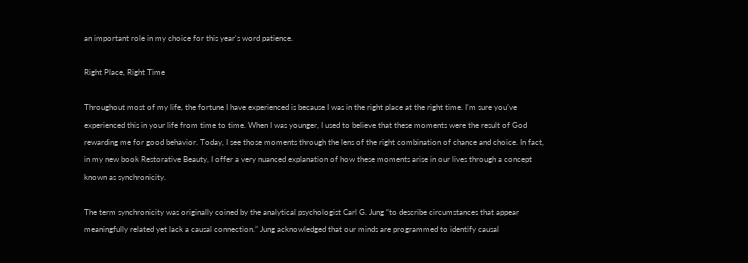an important role in my choice for this year's word patience.

Right Place, Right Time

Throughout most of my life, the fortune I have experienced is because I was in the right place at the right time. I’m sure you’ve experienced this in your life from time to time. When I was younger, I used to believe that these moments were the result of God rewarding me for good behavior. Today, I see those moments through the lens of the right combination of chance and choice. In fact, in my new book Restorative Beauty, I offer a very nuanced explanation of how these moments arise in our lives through a concept known as synchronicity.

The term synchronicity was originally coined by the analytical psychologist Carl G. Jung “to describe circumstances that appear meaningfully related yet lack a causal connection.” Jung acknowledged that our minds are programmed to identify causal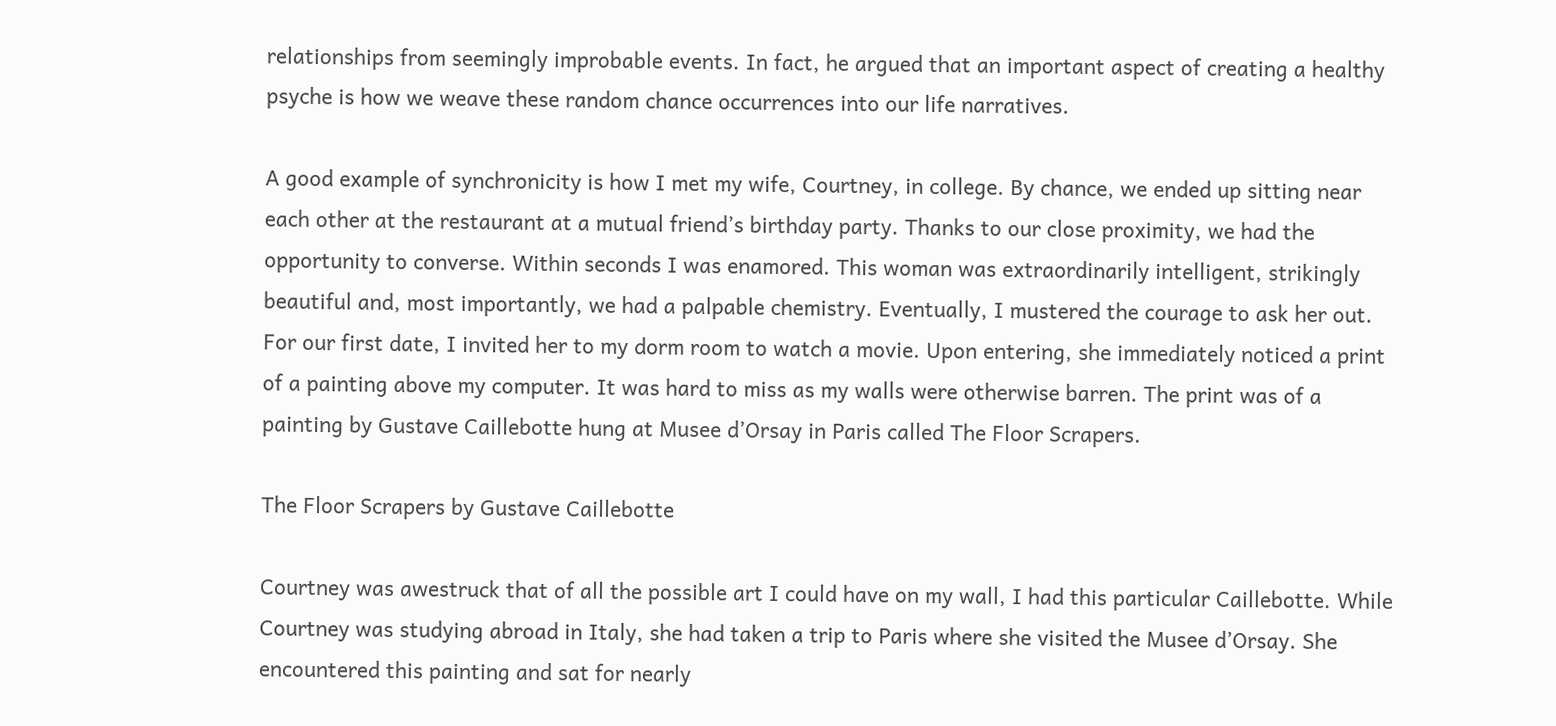relationships from seemingly improbable events. In fact, he argued that an important aspect of creating a healthy psyche is how we weave these random chance occurrences into our life narratives.

A good example of synchronicity is how I met my wife, Courtney, in college. By chance, we ended up sitting near each other at the restaurant at a mutual friend’s birthday party. Thanks to our close proximity, we had the opportunity to converse. Within seconds I was enamored. This woman was extraordinarily intelligent, strikingly beautiful and, most importantly, we had a palpable chemistry. Eventually, I mustered the courage to ask her out. For our first date, I invited her to my dorm room to watch a movie. Upon entering, she immediately noticed a print of a painting above my computer. It was hard to miss as my walls were otherwise barren. The print was of a painting by Gustave Caillebotte hung at Musee d’Orsay in Paris called The Floor Scrapers.

The Floor Scrapers by Gustave Caillebotte

Courtney was awestruck that of all the possible art I could have on my wall, I had this particular Caillebotte. While Courtney was studying abroad in Italy, she had taken a trip to Paris where she visited the Musee d’Orsay. She encountered this painting and sat for nearly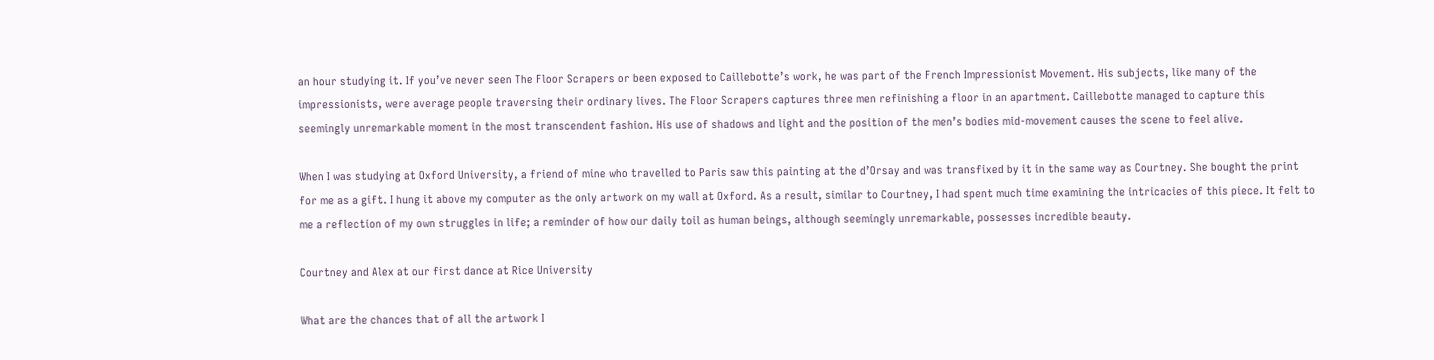an hour studying it. If you’ve never seen The Floor Scrapers or been exposed to Caillebotte’s work, he was part of the French Impressionist Movement. His subjects, like many of the impressionists, were average people traversing their ordinary lives. The Floor Scrapers captures three men refinishing a floor in an apartment. Caillebotte managed to capture this seemingly unremarkable moment in the most transcendent fashion. His use of shadows and light and the position of the men’s bodies mid-movement causes the scene to feel alive.

When I was studying at Oxford University, a friend of mine who travelled to Paris saw this painting at the d’Orsay and was transfixed by it in the same way as Courtney. She bought the print for me as a gift. I hung it above my computer as the only artwork on my wall at Oxford. As a result, similar to Courtney, I had spent much time examining the intricacies of this piece. It felt to me a reflection of my own struggles in life; a reminder of how our daily toil as human beings, although seemingly unremarkable, possesses incredible beauty.

Courtney and Alex at our first dance at Rice University

What are the chances that of all the artwork I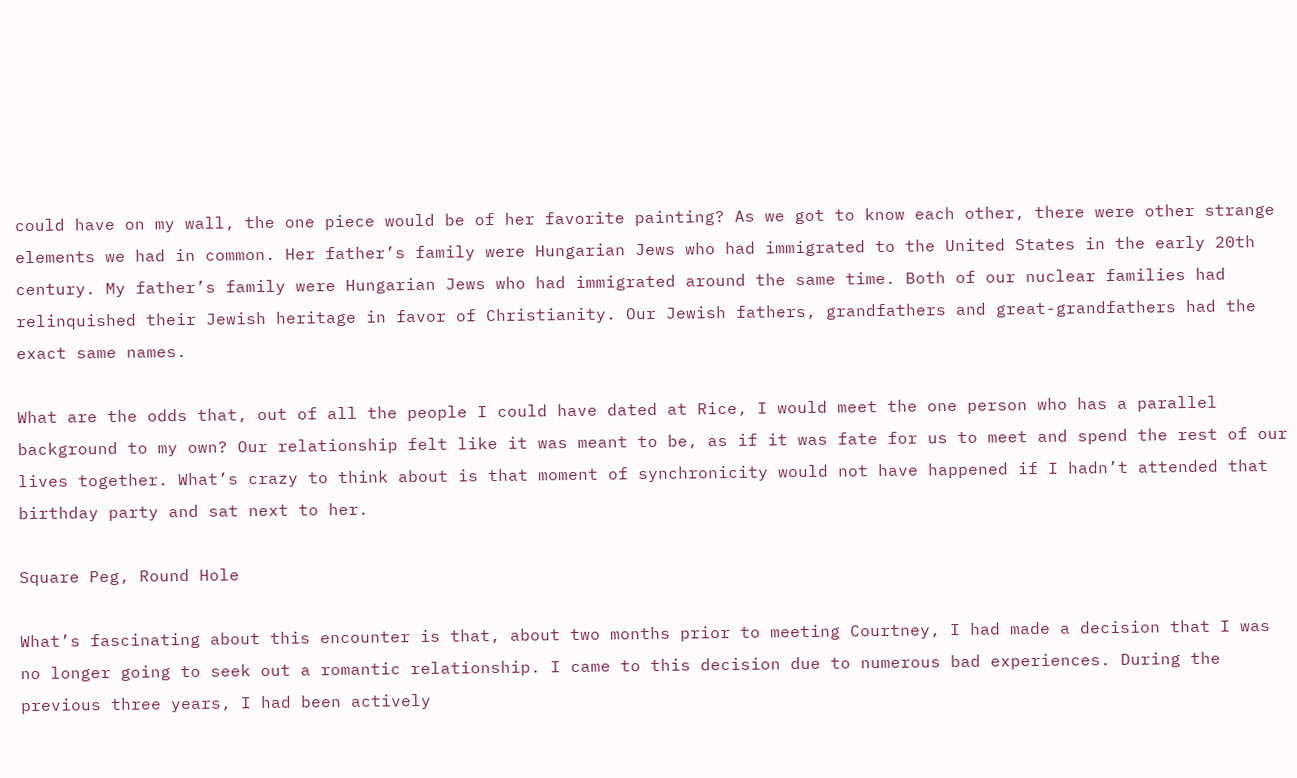could have on my wall, the one piece would be of her favorite painting? As we got to know each other, there were other strange elements we had in common. Her father’s family were Hungarian Jews who had immigrated to the United States in the early 20th century. My father’s family were Hungarian Jews who had immigrated around the same time. Both of our nuclear families had relinquished their Jewish heritage in favor of Christianity. Our Jewish fathers, grandfathers and great-grandfathers had the exact same names.

What are the odds that, out of all the people I could have dated at Rice, I would meet the one person who has a parallel background to my own? Our relationship felt like it was meant to be, as if it was fate for us to meet and spend the rest of our lives together. What’s crazy to think about is that moment of synchronicity would not have happened if I hadn’t attended that birthday party and sat next to her.

Square Peg, Round Hole

What’s fascinating about this encounter is that, about two months prior to meeting Courtney, I had made a decision that I was no longer going to seek out a romantic relationship. I came to this decision due to numerous bad experiences. During the previous three years, I had been actively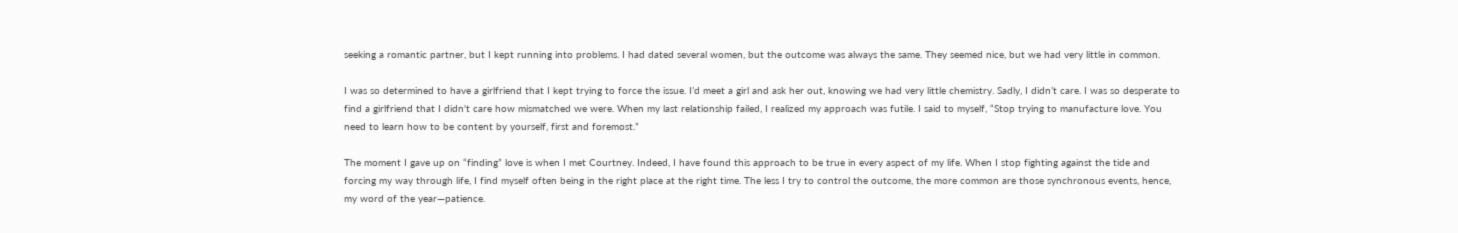seeking a romantic partner, but I kept running into problems. I had dated several women, but the outcome was always the same. They seemed nice, but we had very little in common.

I was so determined to have a girlfriend that I kept trying to force the issue. I’d meet a girl and ask her out, knowing we had very little chemistry. Sadly, I didn’t care. I was so desperate to find a girlfriend that I didn't care how mismatched we were. When my last relationship failed, I realized my approach was futile. I said to myself, “Stop trying to manufacture love. You need to learn how to be content by yourself, first and foremost.”

The moment I gave up on “finding” love is when I met Courtney. Indeed, I have found this approach to be true in every aspect of my life. When I stop fighting against the tide and forcing my way through life, I find myself often being in the right place at the right time. The less I try to control the outcome, the more common are those synchronous events, hence, my word of the year—patience.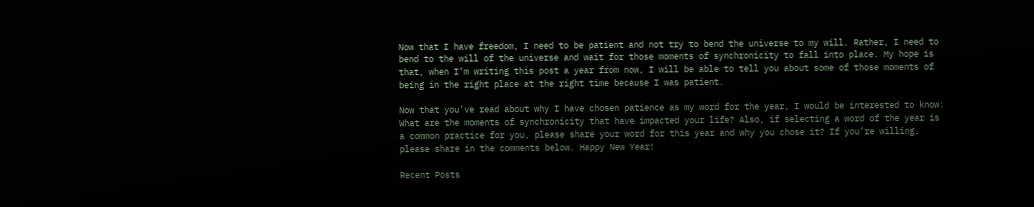Now that I have freedom, I need to be patient and not try to bend the universe to my will. Rather, I need to bend to the will of the universe and wait for those moments of synchronicity to fall into place. My hope is that, when I’m writing this post a year from now, I will be able to tell you about some of those moments of being in the right place at the right time because I was patient.

Now that you’ve read about why I have chosen patience as my word for the year, I would be interested to know: What are the moments of synchronicity that have impacted your life? Also, if selecting a word of the year is a common practice for you, please share your word for this year and why you chose it? If you’re willing, please share in the comments below. Happy New Year!

Recent Posts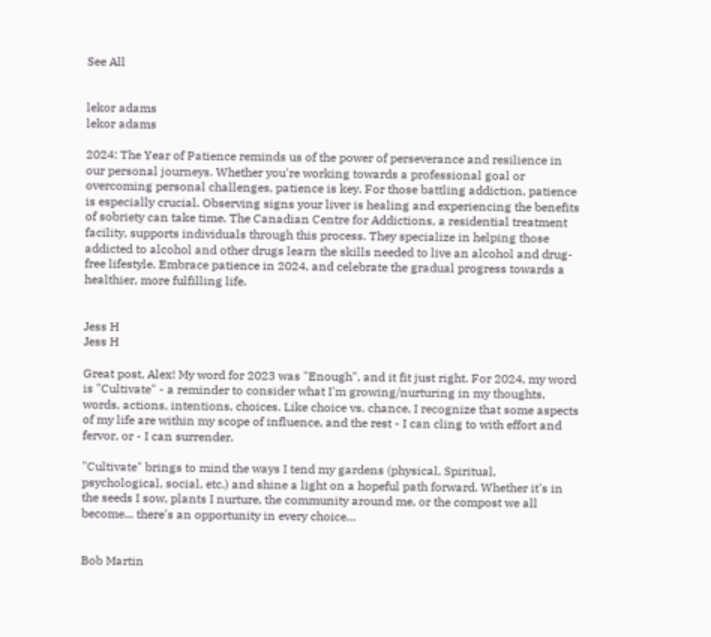See All


lekor adams
lekor adams

2024: The Year of Patience reminds us of the power of perseverance and resilience in our personal journeys. Whether you're working towards a professional goal or overcoming personal challenges, patience is key. For those battling addiction, patience is especially crucial. Observing signs your liver is healing and experiencing the benefits of sobriety can take time. The Canadian Centre for Addictions, a residential treatment facility, supports individuals through this process. They specialize in helping those addicted to alcohol and other drugs learn the skills needed to live an alcohol and drug-free lifestyle. Embrace patience in 2024, and celebrate the gradual progress towards a healthier, more fulfilling life.


Jess H
Jess H

Great post, Alex! My word for 2023 was "Enough", and it fit just right. For 2024, my word is "Cultivate" - a reminder to consider what I'm growing/nurturing in my thoughts, words, actions, intentions, choices. Like choice vs. chance, I recognize that some aspects of my life are within my scope of influence, and the rest - I can cling to with effort and fervor, or - I can surrender.

"Cultivate" brings to mind the ways I tend my gardens (physical, Spiritual, psychological, social, etc.) and shine a light on a hopeful path forward. Whether it's in the seeds I sow, plants I nurture, the community around me, or the compost we all become... there's an opportunity in every choice…


Bob Martin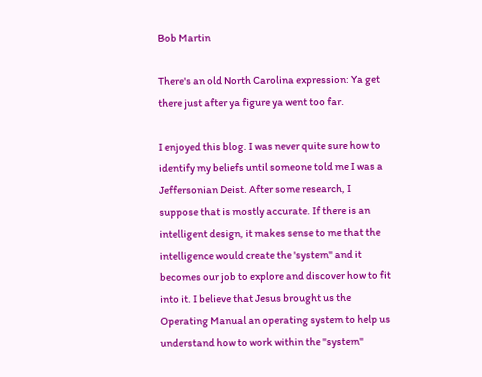Bob Martin

There's an old North Carolina expression: Ya get there just after ya figure ya went too far.

I enjoyed this blog. I was never quite sure how to identify my beliefs until someone told me I was a Jeffersonian Deist. After some research, I suppose that is mostly accurate. If there is an intelligent design, it makes sense to me that the intelligence would create the 'system" and it becomes our job to explore and discover how to fit into it. I believe that Jesus brought us the Operating Manual an operating system to help us understand how to work within the "system"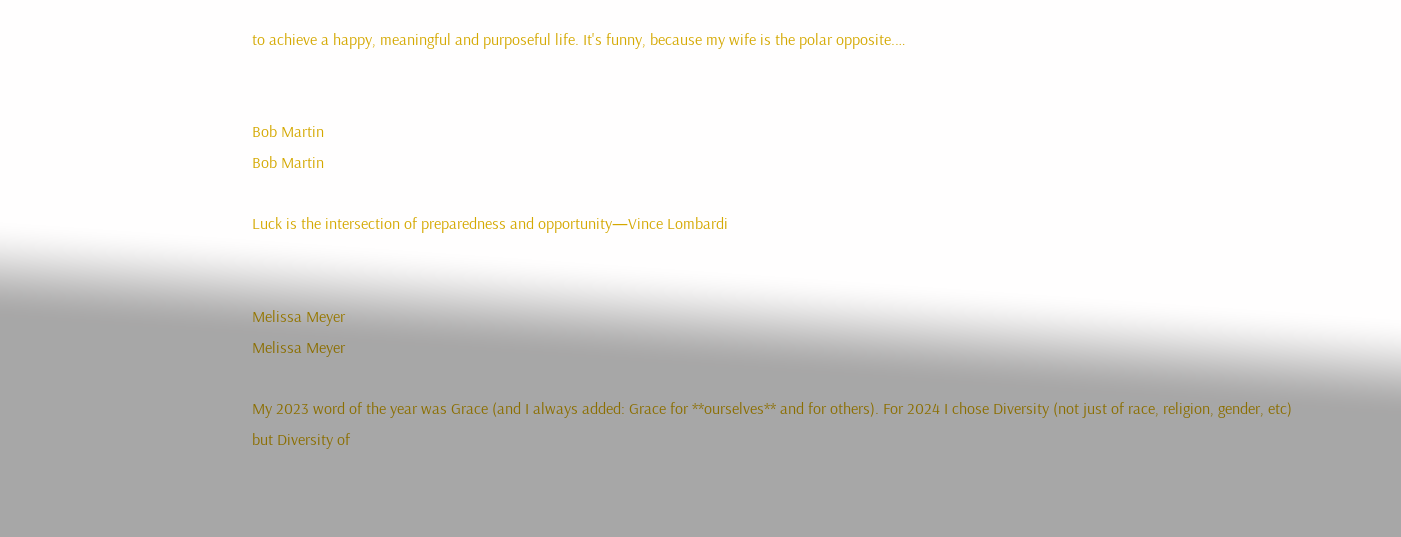to achieve a happy, meaningful and purposeful life. It's funny, because my wife is the polar opposite.…


Bob Martin
Bob Martin

Luck is the intersection of preparedness and opportunity—Vince Lombardi


Melissa Meyer
Melissa Meyer

My 2023 word of the year was Grace (and I always added: Grace for **ourselves** and for others). For 2024 I chose Diversity (not just of race, religion, gender, etc) but Diversity of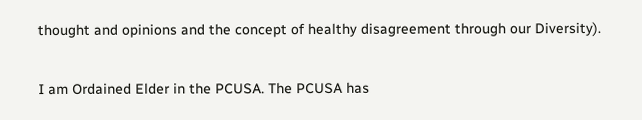thought and opinions and the concept of healthy disagreement through our Diversity).

I am Ordained Elder in the PCUSA. The PCUSA has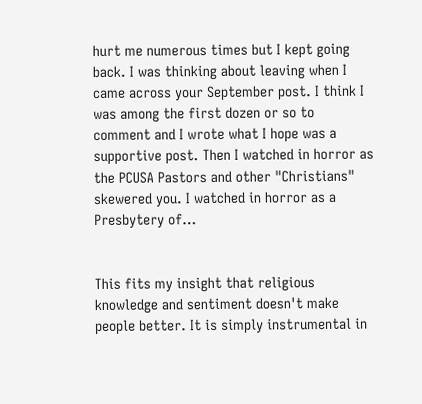hurt me numerous times but I kept going back. I was thinking about leaving when I came across your September post. I think I was among the first dozen or so to comment and I wrote what I hope was a supportive post. Then I watched in horror as the PCUSA Pastors and other "Christians" skewered you. I watched in horror as a Presbytery of…


This fits my insight that religious knowledge and sentiment doesn't make people better. It is simply instrumental in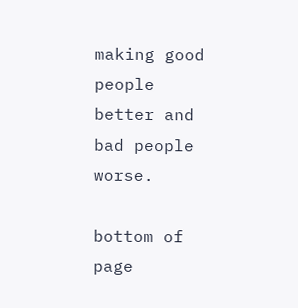making good people better and bad people worse.

bottom of page